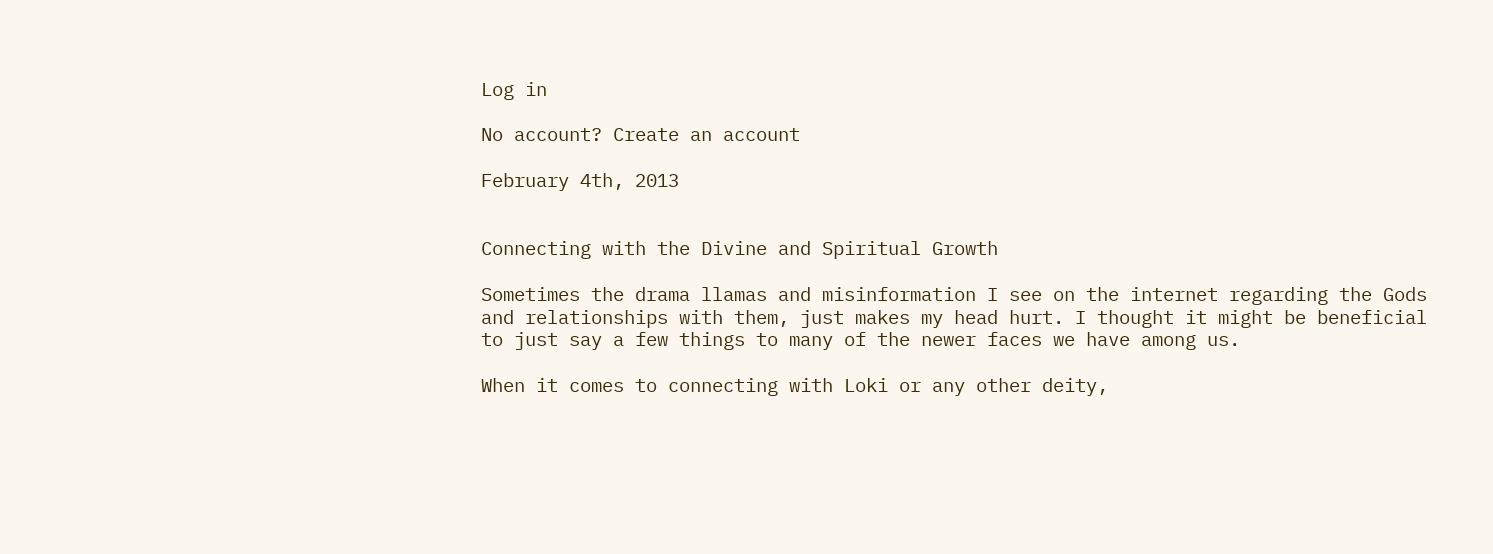Log in

No account? Create an account

February 4th, 2013


Connecting with the Divine and Spiritual Growth

Sometimes the drama llamas and misinformation I see on the internet regarding the Gods and relationships with them, just makes my head hurt. I thought it might be beneficial to just say a few things to many of the newer faces we have among us.

When it comes to connecting with Loki or any other deity,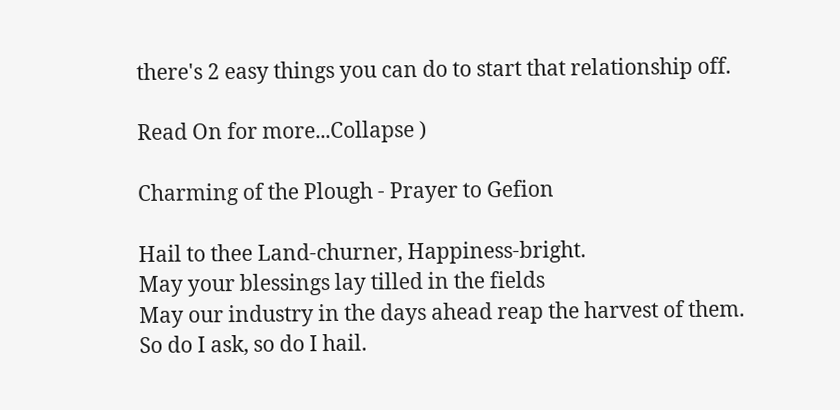there's 2 easy things you can do to start that relationship off.

Read On for more...Collapse )

Charming of the Plough - Prayer to Gefion

Hail to thee Land-churner, Happiness-bright.
May your blessings lay tilled in the fields
May our industry in the days ahead reap the harvest of them.
So do I ask, so do I hail.